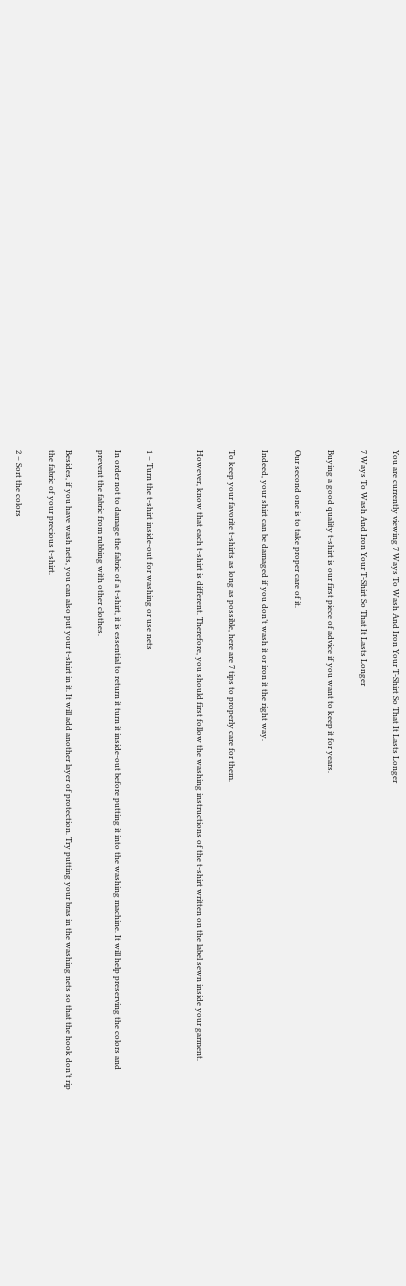You are currently viewing 7 Ways To Wash And Iron Your T-Shirt So That It Lasts Longer

7 Ways To Wash And Iron Your T-Shirt So That It Lasts Longer

Buying a good quality t-shirt is our first piece of advice if you want to keep it for years.

Our second one is to take proper care of it.

Indeed, your shirt can be damaged if you don’t wash it or iron it the right way.

To keep your favorite t-shirts as long as possible, here are 7 tips to properly care for them.

However, know that each t-shirt is different. Therefore, you should first follow the washing instructions of the t-shirt written on the label sewn inside your garment.


1 – Turn the t-shirt inside-out for washing or use nets

In order not to damage the fabric of a t-shirt, it is essential to return it turn it inside-out before putting it into the washing machine. It will help preserving the colors and prevent the fabric from rubbing with other clothes.

Besides, if you have wash nets, you can also put your t-shirt in it. It will add another layer of protection. Try putting your bras in the washing nets so that the hook don’t rip the fabric of your precious t-shirt.

2 – Sort the colors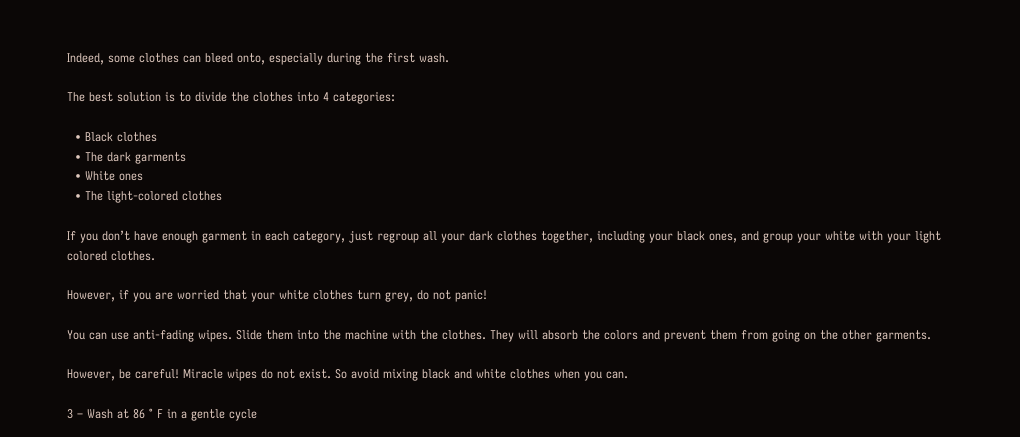Indeed, some clothes can bleed onto, especially during the first wash.

The best solution is to divide the clothes into 4 categories:

  • Black clothes
  • The dark garments
  • White ones
  • The light-colored clothes

If you don’t have enough garment in each category, just regroup all your dark clothes together, including your black ones, and group your white with your light colored clothes.

However, if you are worried that your white clothes turn grey, do not panic!

You can use anti-fading wipes. Slide them into the machine with the clothes. They will absorb the colors and prevent them from going on the other garments.

However, be careful! Miracle wipes do not exist. So avoid mixing black and white clothes when you can.

3 – Wash at 86 ° F in a gentle cycle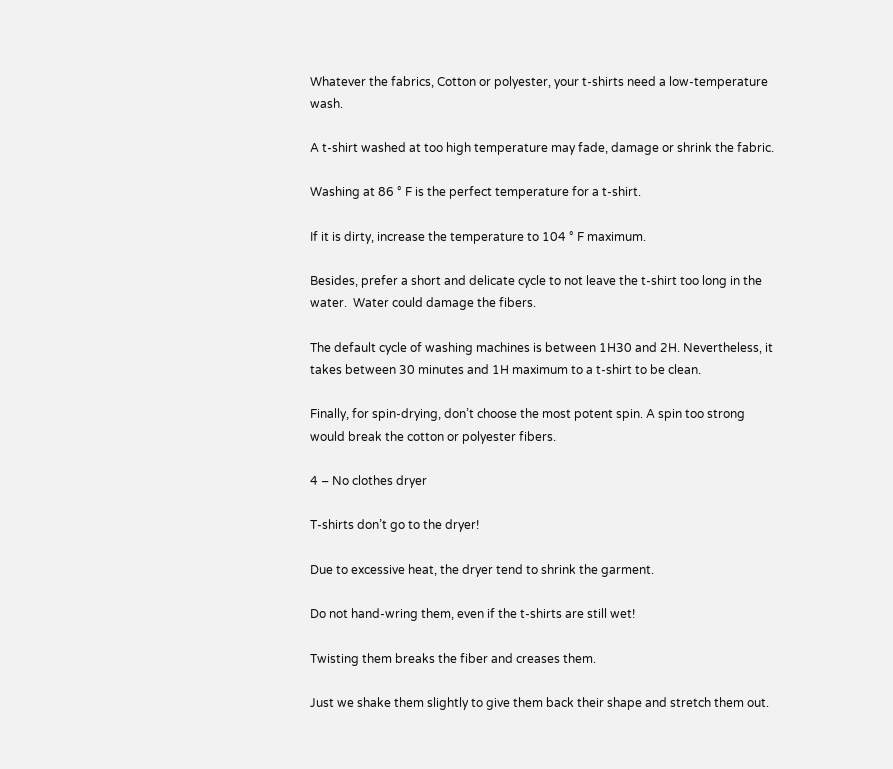Whatever the fabrics, Cotton or polyester, your t-shirts need a low-temperature wash.

A t-shirt washed at too high temperature may fade, damage or shrink the fabric.

Washing at 86 ° F is the perfect temperature for a t-shirt.

If it is dirty, increase the temperature to 104 ° F maximum.

Besides, prefer a short and delicate cycle to not leave the t-shirt too long in the water.  Water could damage the fibers.

The default cycle of washing machines is between 1H30 and 2H. Nevertheless, it takes between 30 minutes and 1H maximum to a t-shirt to be clean.

Finally, for spin-drying, don’t choose the most potent spin. A spin too strong would break the cotton or polyester fibers.

4 – No clothes dryer

T-shirts don’t go to the dryer!

Due to excessive heat, the dryer tend to shrink the garment.

Do not hand-wring them, even if the t-shirts are still wet!

Twisting them breaks the fiber and creases them.

Just we shake them slightly to give them back their shape and stretch them out.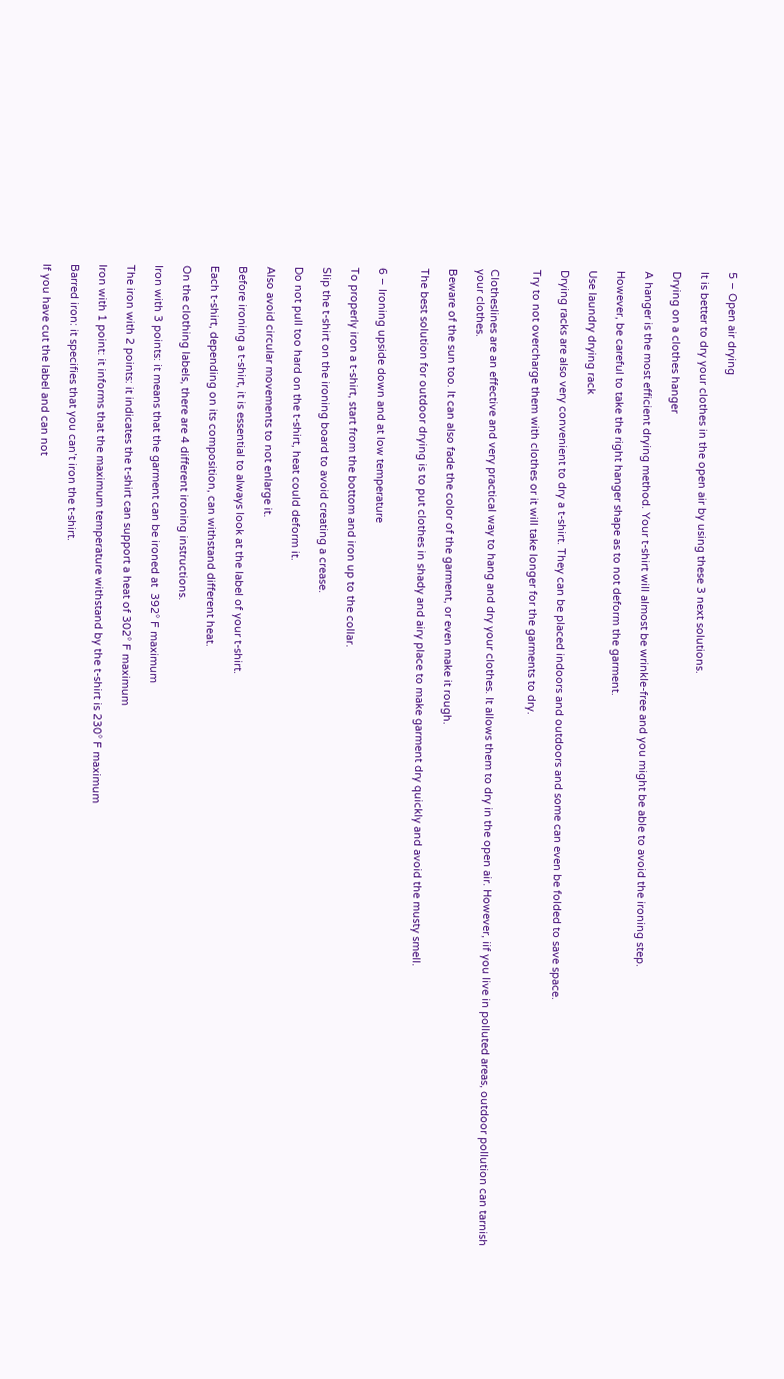5 – Open air drying

It is better to dry your clothes in the open air by using these 3 next solutions.

Drying on a clothes hanger

A hanger is the most efficient drying method. Your t-shirt will almost be wrinkle-free and you might be able to avoid the ironing step.

However, be careful to take the right hanger shape as to not deform the garment.

Use laundry drying rack

Drying racks are also very convenient to dry a t-shirt. They can be placed indoors and outdoors and some can even be folded to save space.

Try to not overcharge them with clothes or it will take longer for the garments to dry.


Clotheslines are an effective and very practical way to hang and dry your clothes. It allows them to dry in the open air. However, iif you live in polluted areas, outdoor pollution can tarnish your clothes.

Beware of the sun too. It can also fade the color of the garment, or even make it rough.

The best solution for outdoor drying is to put clothes in shady and airy place to make garment dry quickly and avoid the musty smell.


6 – Ironing upside down and at low temperature

To properly iron a t-shirt, start from the bottom and iron up to the collar.

Slip the t-shirt on the ironing board to avoid creating a crease.

Do not pull too hard on the t-shirt, heat could deform it.

Also avoid circular movements to not enlarge it.

Before ironing a t-shirt, it is essential to always look at the label of your t-shirt.

Each t-shirt, depending on its composition, can withstand different heat.

On the clothing labels, there are 4 different ironing instructions.

Iron with 3 points: it means that the garment can be ironed at  392° F maximum

The iron with 2 points: it indicates the t-shirt can support a heat of 302° F maximum

Iron with 1 point: it informs that the maximum temperature withstand by the t-shirt is 230° F maximum

Barred iron: it specifies that you can’t iron the t-shirt.

If you have cut the label and can not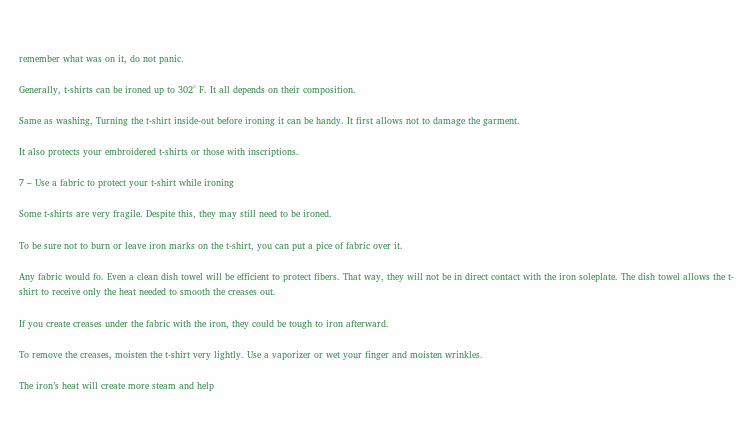remember what was on it, do not panic.

Generally, t-shirts can be ironed up to 302° F. It all depends on their composition.

Same as washing, Turning the t-shirt inside-out before ironing it can be handy. It first allows not to damage the garment.

It also protects your embroidered t-shirts or those with inscriptions.

7 – Use a fabric to protect your t-shirt while ironing

Some t-shirts are very fragile. Despite this, they may still need to be ironed.

To be sure not to burn or leave iron marks on the t-shirt, you can put a pice of fabric over it.

Any fabric would fo. Even a clean dish towel will be efficient to protect fibers. That way, they will not be in direct contact with the iron soleplate. The dish towel allows the t-shirt to receive only the heat needed to smooth the creases out.

If you create creases under the fabric with the iron, they could be tough to iron afterward.

To remove the creases, moisten the t-shirt very lightly. Use a vaporizer or wet your finger and moisten wrinkles.

The iron’s heat will create more steam and help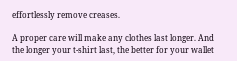effortlessly remove creases.

A proper care will make any clothes last longer. And the longer your t-shirt last, the better for your wallet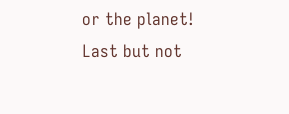or the planet! Last but not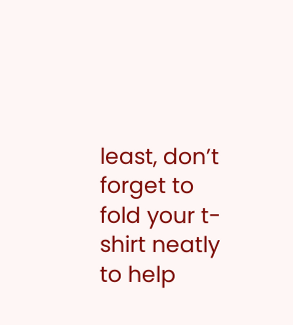least, don’t forget to fold your t-shirt neatly to help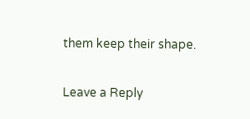them keep their shape.

Leave a Reply